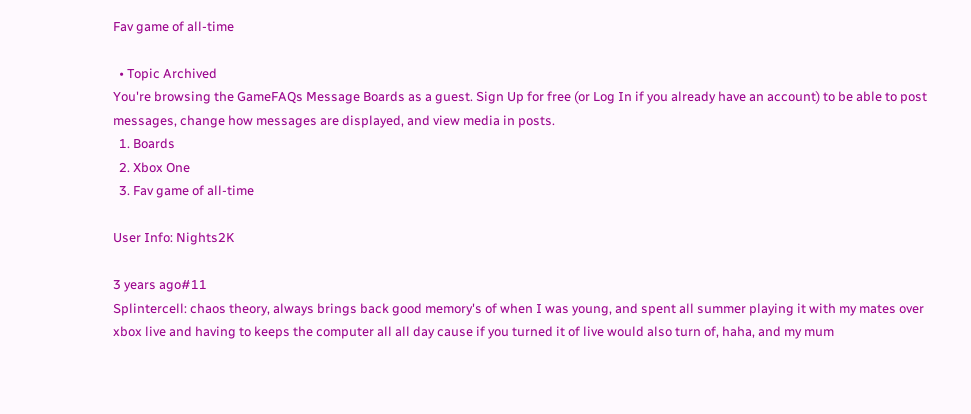Fav game of all-time

  • Topic Archived
You're browsing the GameFAQs Message Boards as a guest. Sign Up for free (or Log In if you already have an account) to be able to post messages, change how messages are displayed, and view media in posts.
  1. Boards
  2. Xbox One
  3. Fav game of all-time

User Info: Nights2K

3 years ago#11
Splintercell: chaos theory, always brings back good memory's of when I was young, and spent all summer playing it with my mates over xbox live and having to keeps the computer all all day cause if you turned it of live would also turn of, haha, and my mum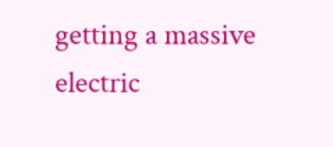getting a massive electric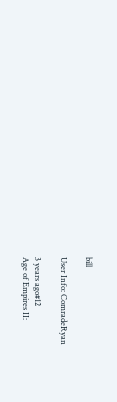bill

User Info: ComradeRyan

3 years ago#12
Age of Empires II: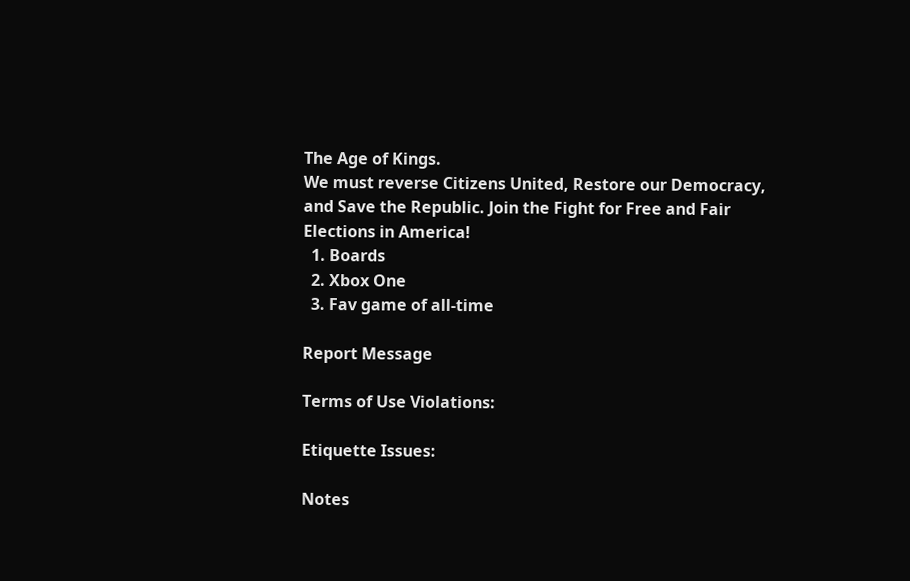The Age of Kings.
We must reverse Citizens United, Restore our Democracy, and Save the Republic. Join the Fight for Free and Fair Elections in America!
  1. Boards
  2. Xbox One
  3. Fav game of all-time

Report Message

Terms of Use Violations:

Etiquette Issues:

Notes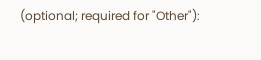(optional; required for "Other"):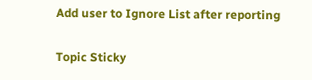Add user to Ignore List after reporting

Topic Sticky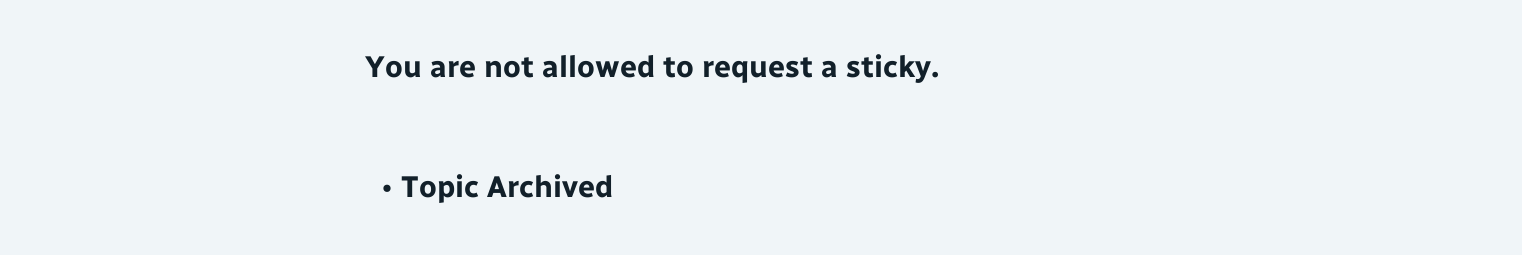You are not allowed to request a sticky.

  • Topic Archived